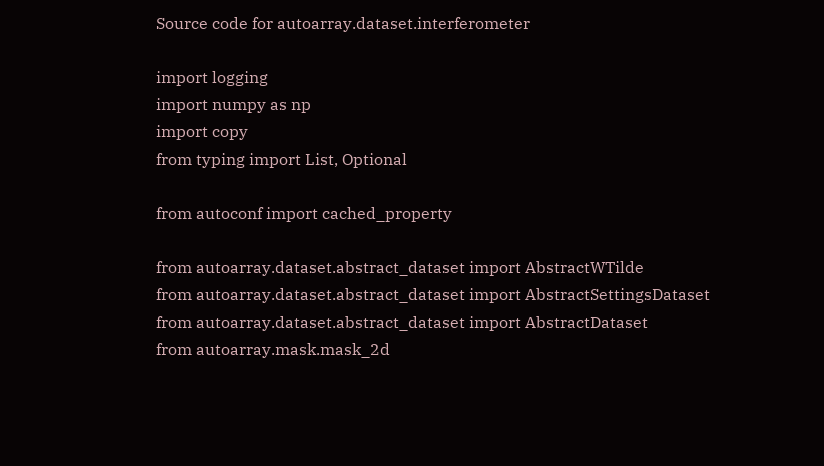Source code for autoarray.dataset.interferometer

import logging
import numpy as np
import copy
from typing import List, Optional

from autoconf import cached_property

from autoarray.dataset.abstract_dataset import AbstractWTilde
from autoarray.dataset.abstract_dataset import AbstractSettingsDataset
from autoarray.dataset.abstract_dataset import AbstractDataset
from autoarray.mask.mask_2d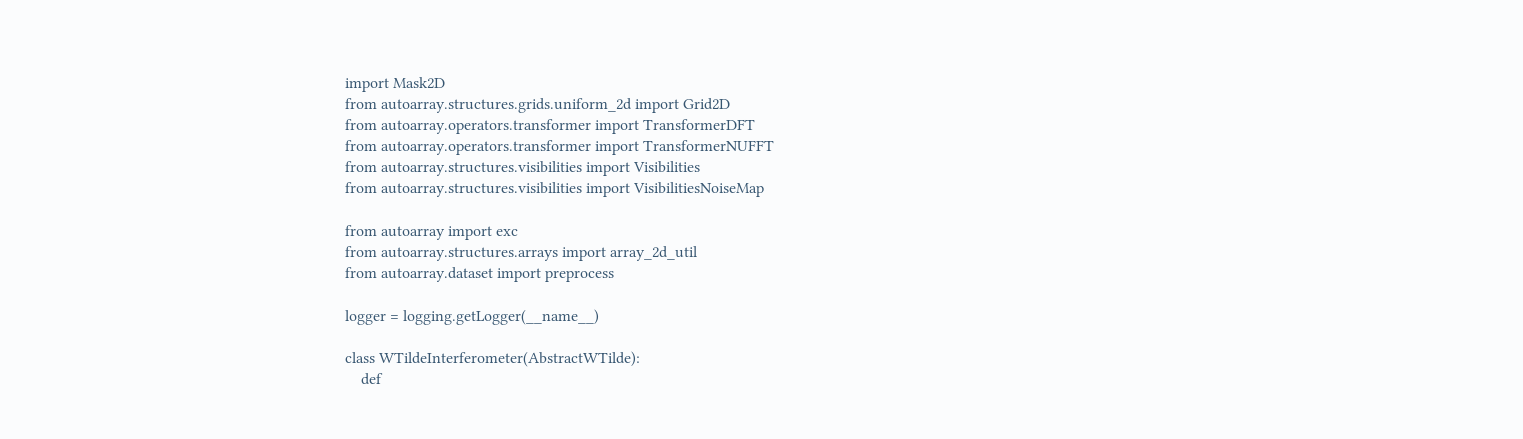import Mask2D
from autoarray.structures.grids.uniform_2d import Grid2D
from autoarray.operators.transformer import TransformerDFT
from autoarray.operators.transformer import TransformerNUFFT
from autoarray.structures.visibilities import Visibilities
from autoarray.structures.visibilities import VisibilitiesNoiseMap

from autoarray import exc
from autoarray.structures.arrays import array_2d_util
from autoarray.dataset import preprocess

logger = logging.getLogger(__name__)

class WTildeInterferometer(AbstractWTilde):
    def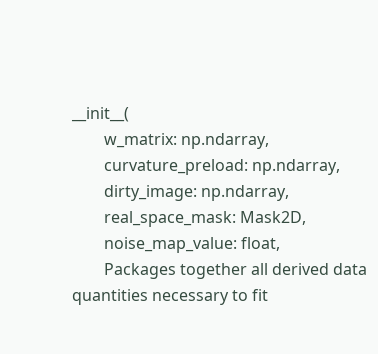__init__(
        w_matrix: np.ndarray,
        curvature_preload: np.ndarray,
        dirty_image: np.ndarray,
        real_space_mask: Mask2D,
        noise_map_value: float,
        Packages together all derived data quantities necessary to fit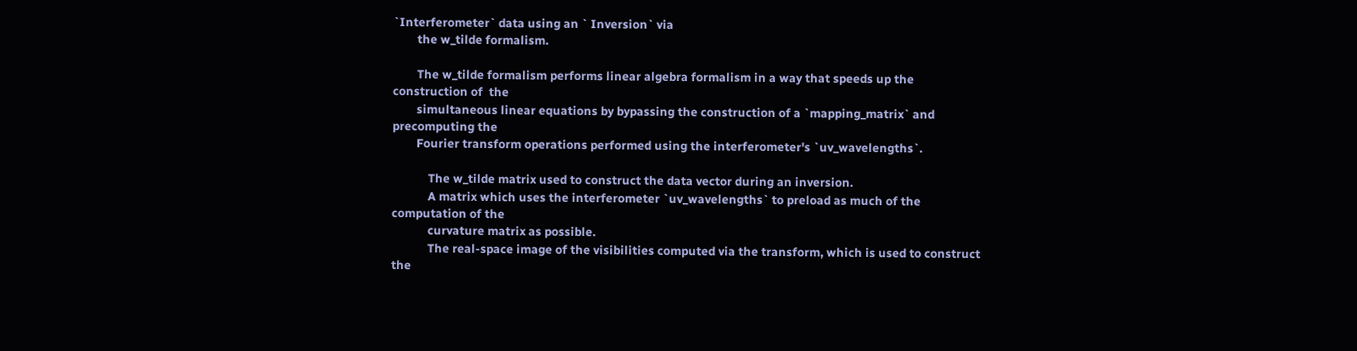`Interferometer` data using an ` Inversion` via
        the w_tilde formalism.

        The w_tilde formalism performs linear algebra formalism in a way that speeds up the construction of  the
        simultaneous linear equations by bypassing the construction of a `mapping_matrix` and precomputing the
        Fourier transform operations performed using the interferometer's `uv_wavelengths`.

            The w_tilde matrix used to construct the data vector during an inversion.
            A matrix which uses the interferometer `uv_wavelengths` to preload as much of the computation of the
            curvature matrix as possible.
            The real-space image of the visibilities computed via the transform, which is used to construct the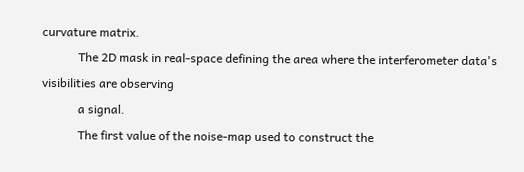curvature matrix.
            The 2D mask in real-space defining the area where the interferometer data's visibilities are observing
            a signal.
            The first value of the noise-map used to construct the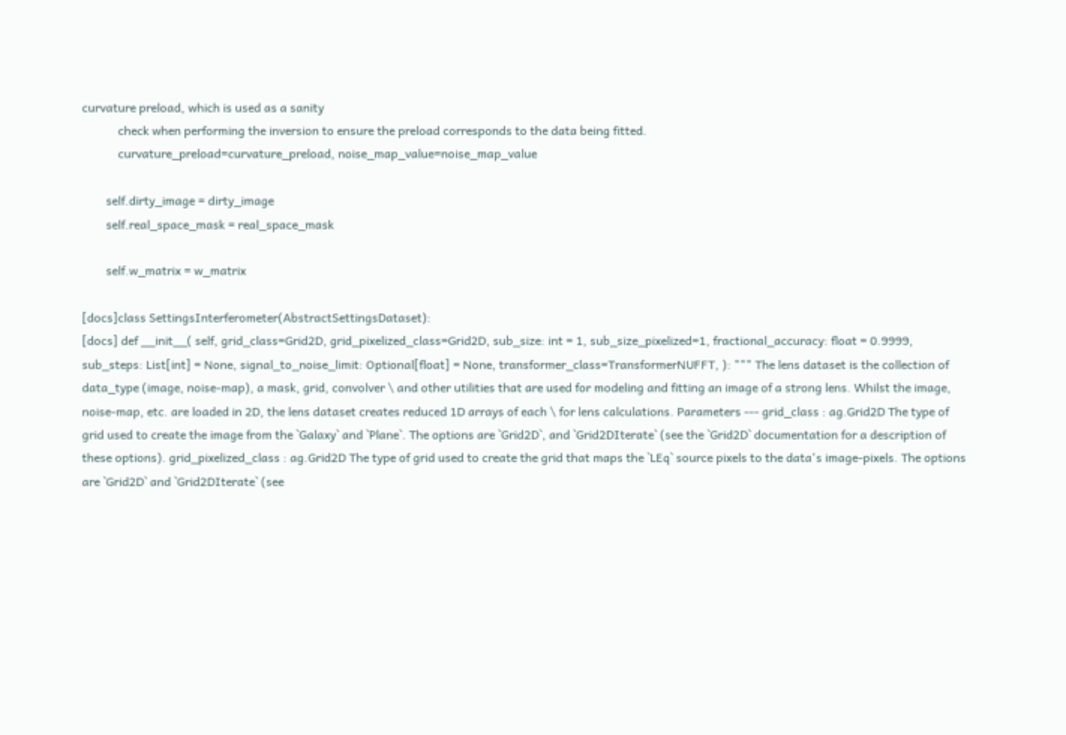curvature preload, which is used as a sanity
            check when performing the inversion to ensure the preload corresponds to the data being fitted.
            curvature_preload=curvature_preload, noise_map_value=noise_map_value

        self.dirty_image = dirty_image
        self.real_space_mask = real_space_mask

        self.w_matrix = w_matrix

[docs]class SettingsInterferometer(AbstractSettingsDataset):
[docs] def __init__( self, grid_class=Grid2D, grid_pixelized_class=Grid2D, sub_size: int = 1, sub_size_pixelized=1, fractional_accuracy: float = 0.9999, sub_steps: List[int] = None, signal_to_noise_limit: Optional[float] = None, transformer_class=TransformerNUFFT, ): """ The lens dataset is the collection of data_type (image, noise-map), a mask, grid, convolver \ and other utilities that are used for modeling and fitting an image of a strong lens. Whilst the image, noise-map, etc. are loaded in 2D, the lens dataset creates reduced 1D arrays of each \ for lens calculations. Parameters --- grid_class : ag.Grid2D The type of grid used to create the image from the `Galaxy` and `Plane`. The options are `Grid2D`, and `Grid2DIterate` (see the `Grid2D` documentation for a description of these options). grid_pixelized_class : ag.Grid2D The type of grid used to create the grid that maps the `LEq` source pixels to the data's image-pixels. The options are `Grid2D` and `Grid2DIterate` (see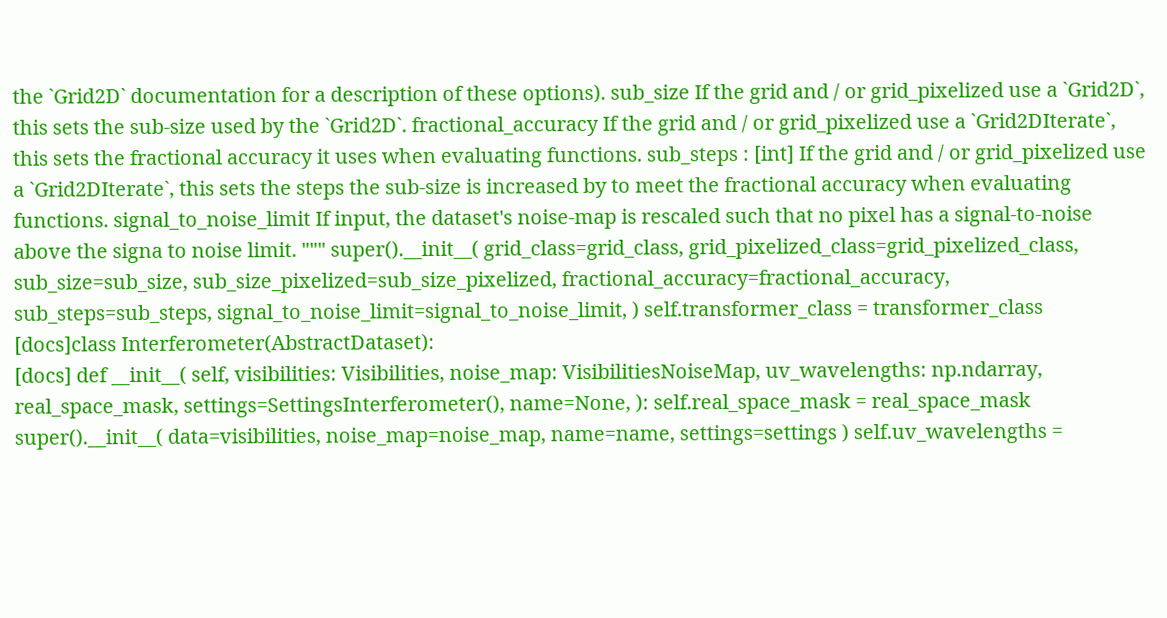the `Grid2D` documentation for a description of these options). sub_size If the grid and / or grid_pixelized use a `Grid2D`, this sets the sub-size used by the `Grid2D`. fractional_accuracy If the grid and / or grid_pixelized use a `Grid2DIterate`, this sets the fractional accuracy it uses when evaluating functions. sub_steps : [int] If the grid and / or grid_pixelized use a `Grid2DIterate`, this sets the steps the sub-size is increased by to meet the fractional accuracy when evaluating functions. signal_to_noise_limit If input, the dataset's noise-map is rescaled such that no pixel has a signal-to-noise above the signa to noise limit. """ super().__init__( grid_class=grid_class, grid_pixelized_class=grid_pixelized_class, sub_size=sub_size, sub_size_pixelized=sub_size_pixelized, fractional_accuracy=fractional_accuracy, sub_steps=sub_steps, signal_to_noise_limit=signal_to_noise_limit, ) self.transformer_class = transformer_class
[docs]class Interferometer(AbstractDataset):
[docs] def __init__( self, visibilities: Visibilities, noise_map: VisibilitiesNoiseMap, uv_wavelengths: np.ndarray, real_space_mask, settings=SettingsInterferometer(), name=None, ): self.real_space_mask = real_space_mask super().__init__( data=visibilities, noise_map=noise_map, name=name, settings=settings ) self.uv_wavelengths =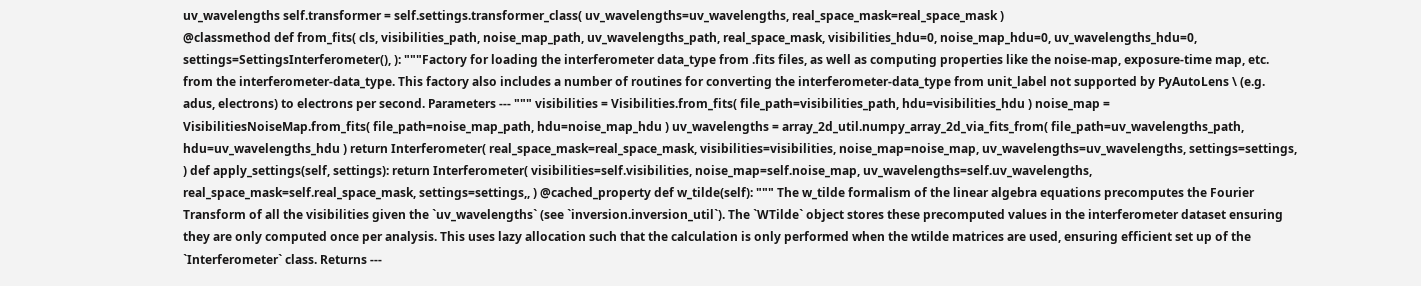uv_wavelengths self.transformer = self.settings.transformer_class( uv_wavelengths=uv_wavelengths, real_space_mask=real_space_mask )
@classmethod def from_fits( cls, visibilities_path, noise_map_path, uv_wavelengths_path, real_space_mask, visibilities_hdu=0, noise_map_hdu=0, uv_wavelengths_hdu=0, settings=SettingsInterferometer(), ): """Factory for loading the interferometer data_type from .fits files, as well as computing properties like the noise-map, exposure-time map, etc. from the interferometer-data_type. This factory also includes a number of routines for converting the interferometer-data_type from unit_label not supported by PyAutoLens \ (e.g. adus, electrons) to electrons per second. Parameters --- """ visibilities = Visibilities.from_fits( file_path=visibilities_path, hdu=visibilities_hdu ) noise_map = VisibilitiesNoiseMap.from_fits( file_path=noise_map_path, hdu=noise_map_hdu ) uv_wavelengths = array_2d_util.numpy_array_2d_via_fits_from( file_path=uv_wavelengths_path, hdu=uv_wavelengths_hdu ) return Interferometer( real_space_mask=real_space_mask, visibilities=visibilities, noise_map=noise_map, uv_wavelengths=uv_wavelengths, settings=settings, ) def apply_settings(self, settings): return Interferometer( visibilities=self.visibilities, noise_map=self.noise_map, uv_wavelengths=self.uv_wavelengths, real_space_mask=self.real_space_mask, settings=settings,, ) @cached_property def w_tilde(self): """ The w_tilde formalism of the linear algebra equations precomputes the Fourier Transform of all the visibilities given the `uv_wavelengths` (see `inversion.inversion_util`). The `WTilde` object stores these precomputed values in the interferometer dataset ensuring they are only computed once per analysis. This uses lazy allocation such that the calculation is only performed when the wtilde matrices are used, ensuring efficient set up of the `Interferometer` class. Returns ---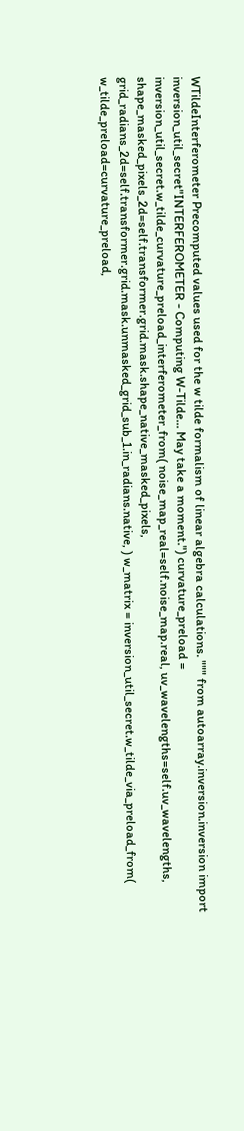WTildeInterferometer Precomputed values used for the w tilde formalism of linear algebra calculations. """ from autoarray.inversion.inversion import inversion_util_secret"INTERFEROMETER - Computing W-Tilde... May take a moment.") curvature_preload = inversion_util_secret.w_tilde_curvature_preload_interferometer_from( noise_map_real=self.noise_map.real, uv_wavelengths=self.uv_wavelengths, shape_masked_pixels_2d=self.transformer.grid.mask.shape_native_masked_pixels, grid_radians_2d=self.transformer.grid.mask.unmasked_grid_sub_1.in_radians.native, ) w_matrix = inversion_util_secret.w_tilde_via_preload_from( w_tilde_preload=curvature_preload,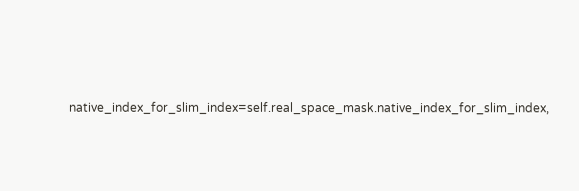native_index_for_slim_index=self.real_space_mask.native_index_for_slim_index,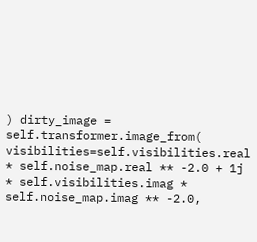) dirty_image = self.transformer.image_from( visibilities=self.visibilities.real * self.noise_map.real ** -2.0 + 1j * self.visibilities.imag * self.noise_map.imag ** -2.0,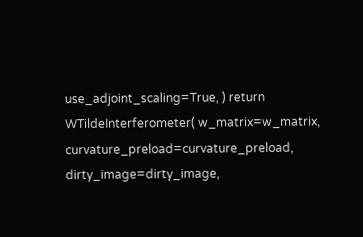use_adjoint_scaling=True, ) return WTildeInterferometer( w_matrix=w_matrix, curvature_preload=curvature_preload, dirty_image=dirty_image,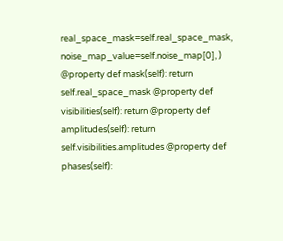real_space_mask=self.real_space_mask, noise_map_value=self.noise_map[0], ) @property def mask(self): return self.real_space_mask @property def visibilities(self): return @property def amplitudes(self): return self.visibilities.amplitudes @property def phases(self):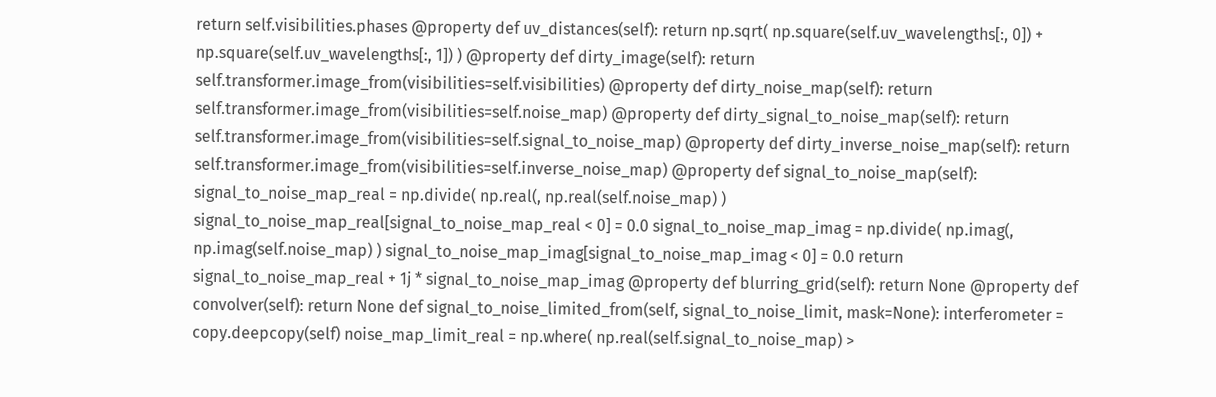return self.visibilities.phases @property def uv_distances(self): return np.sqrt( np.square(self.uv_wavelengths[:, 0]) + np.square(self.uv_wavelengths[:, 1]) ) @property def dirty_image(self): return self.transformer.image_from(visibilities=self.visibilities) @property def dirty_noise_map(self): return self.transformer.image_from(visibilities=self.noise_map) @property def dirty_signal_to_noise_map(self): return self.transformer.image_from(visibilities=self.signal_to_noise_map) @property def dirty_inverse_noise_map(self): return self.transformer.image_from(visibilities=self.inverse_noise_map) @property def signal_to_noise_map(self): signal_to_noise_map_real = np.divide( np.real(, np.real(self.noise_map) ) signal_to_noise_map_real[signal_to_noise_map_real < 0] = 0.0 signal_to_noise_map_imag = np.divide( np.imag(, np.imag(self.noise_map) ) signal_to_noise_map_imag[signal_to_noise_map_imag < 0] = 0.0 return signal_to_noise_map_real + 1j * signal_to_noise_map_imag @property def blurring_grid(self): return None @property def convolver(self): return None def signal_to_noise_limited_from(self, signal_to_noise_limit, mask=None): interferometer = copy.deepcopy(self) noise_map_limit_real = np.where( np.real(self.signal_to_noise_map) >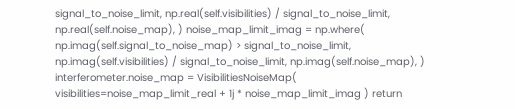signal_to_noise_limit, np.real(self.visibilities) / signal_to_noise_limit, np.real(self.noise_map), ) noise_map_limit_imag = np.where( np.imag(self.signal_to_noise_map) > signal_to_noise_limit, np.imag(self.visibilities) / signal_to_noise_limit, np.imag(self.noise_map), ) interferometer.noise_map = VisibilitiesNoiseMap( visibilities=noise_map_limit_real + 1j * noise_map_limit_imag ) return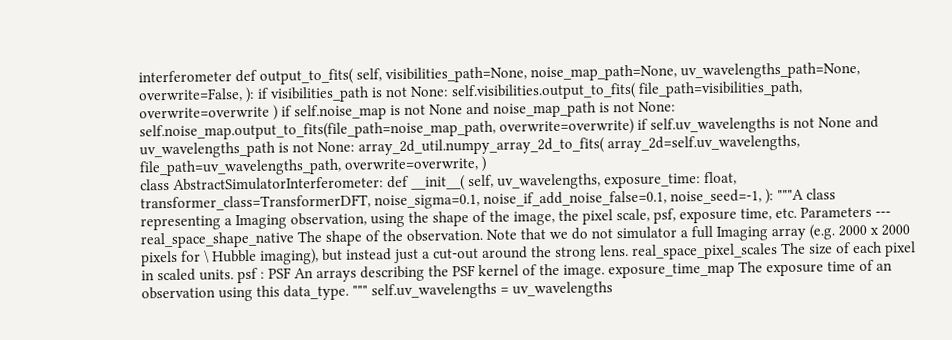interferometer def output_to_fits( self, visibilities_path=None, noise_map_path=None, uv_wavelengths_path=None, overwrite=False, ): if visibilities_path is not None: self.visibilities.output_to_fits( file_path=visibilities_path, overwrite=overwrite ) if self.noise_map is not None and noise_map_path is not None: self.noise_map.output_to_fits(file_path=noise_map_path, overwrite=overwrite) if self.uv_wavelengths is not None and uv_wavelengths_path is not None: array_2d_util.numpy_array_2d_to_fits( array_2d=self.uv_wavelengths, file_path=uv_wavelengths_path, overwrite=overwrite, )
class AbstractSimulatorInterferometer: def __init__( self, uv_wavelengths, exposure_time: float, transformer_class=TransformerDFT, noise_sigma=0.1, noise_if_add_noise_false=0.1, noise_seed=-1, ): """A class representing a Imaging observation, using the shape of the image, the pixel scale, psf, exposure time, etc. Parameters --- real_space_shape_native The shape of the observation. Note that we do not simulator a full Imaging array (e.g. 2000 x 2000 pixels for \ Hubble imaging), but instead just a cut-out around the strong lens. real_space_pixel_scales The size of each pixel in scaled units. psf : PSF An arrays describing the PSF kernel of the image. exposure_time_map The exposure time of an observation using this data_type. """ self.uv_wavelengths = uv_wavelengths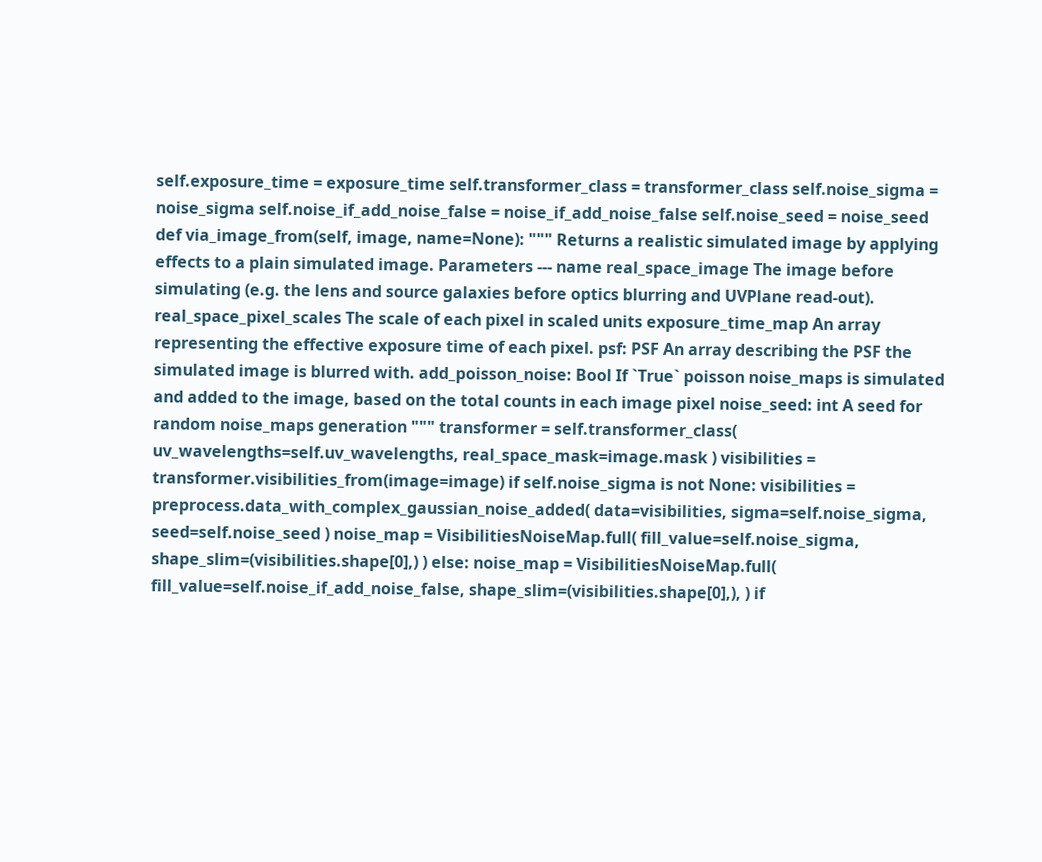self.exposure_time = exposure_time self.transformer_class = transformer_class self.noise_sigma = noise_sigma self.noise_if_add_noise_false = noise_if_add_noise_false self.noise_seed = noise_seed def via_image_from(self, image, name=None): """ Returns a realistic simulated image by applying effects to a plain simulated image. Parameters --- name real_space_image The image before simulating (e.g. the lens and source galaxies before optics blurring and UVPlane read-out). real_space_pixel_scales The scale of each pixel in scaled units exposure_time_map An array representing the effective exposure time of each pixel. psf: PSF An array describing the PSF the simulated image is blurred with. add_poisson_noise: Bool If `True` poisson noise_maps is simulated and added to the image, based on the total counts in each image pixel noise_seed: int A seed for random noise_maps generation """ transformer = self.transformer_class( uv_wavelengths=self.uv_wavelengths, real_space_mask=image.mask ) visibilities = transformer.visibilities_from(image=image) if self.noise_sigma is not None: visibilities = preprocess.data_with_complex_gaussian_noise_added( data=visibilities, sigma=self.noise_sigma, seed=self.noise_seed ) noise_map = VisibilitiesNoiseMap.full( fill_value=self.noise_sigma, shape_slim=(visibilities.shape[0],) ) else: noise_map = VisibilitiesNoiseMap.full( fill_value=self.noise_if_add_noise_false, shape_slim=(visibilities.shape[0],), ) if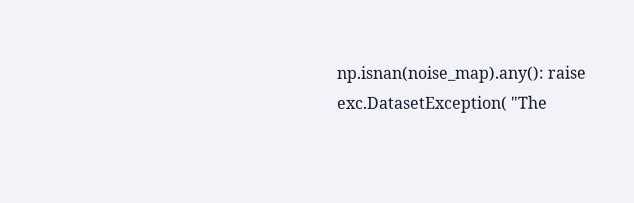np.isnan(noise_map).any(): raise exc.DatasetException( "The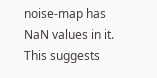noise-map has NaN values in it. This suggests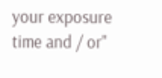your exposure time and / or"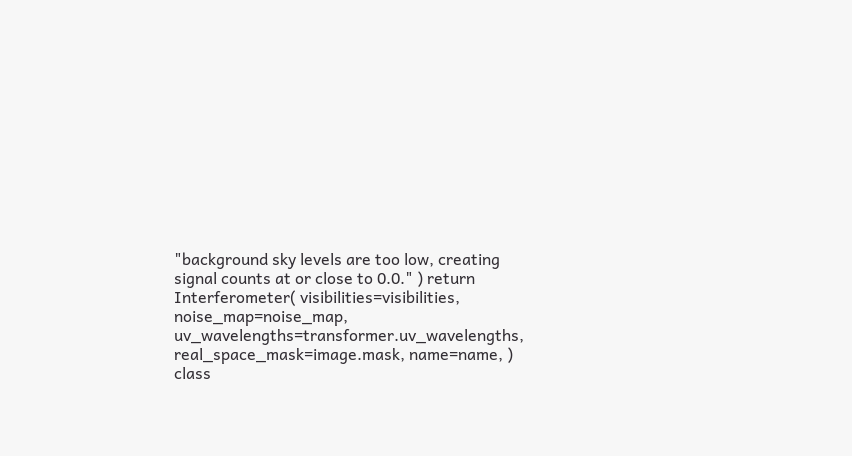"background sky levels are too low, creating signal counts at or close to 0.0." ) return Interferometer( visibilities=visibilities, noise_map=noise_map, uv_wavelengths=transformer.uv_wavelengths, real_space_mask=image.mask, name=name, ) class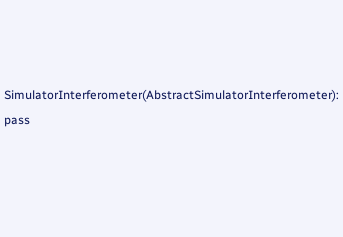SimulatorInterferometer(AbstractSimulatorInterferometer): pass